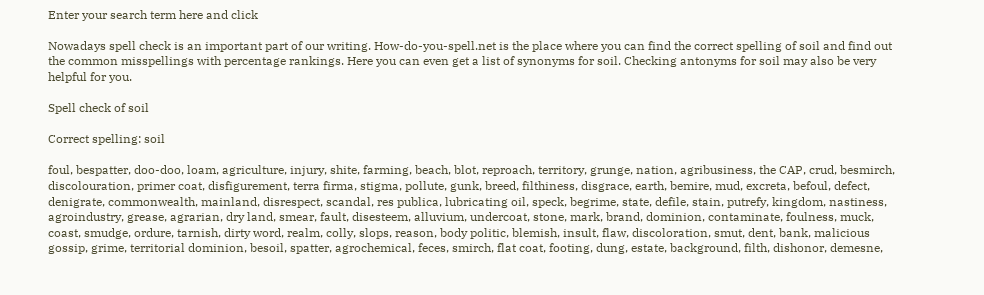Enter your search term here and click

Nowadays spell check is an important part of our writing. How-do-you-spell.net is the place where you can find the correct spelling of soil and find out the common misspellings with percentage rankings. Here you can even get a list of synonyms for soil. Checking antonyms for soil may also be very helpful for you.

Spell check of soil

Correct spelling: soil

foul, bespatter, doo-doo, loam, agriculture, injury, shite, farming, beach, blot, reproach, territory, grunge, nation, agribusiness, the CAP, crud, besmirch, discolouration, primer coat, disfigurement, terra firma, stigma, pollute, gunk, breed, filthiness, disgrace, earth, bemire, mud, excreta, befoul, defect, denigrate, commonwealth, mainland, disrespect, scandal, res publica, lubricating oil, speck, begrime, state, defile, stain, putrefy, kingdom, nastiness, agroindustry, grease, agrarian, dry land, smear, fault, disesteem, alluvium, undercoat, stone, mark, brand, dominion, contaminate, foulness, muck, coast, smudge, ordure, tarnish, dirty word, realm, colly, slops, reason, body politic, blemish, insult, flaw, discoloration, smut, dent, bank, malicious gossip, grime, territorial dominion, besoil, spatter, agrochemical, feces, smirch, flat coat, footing, dung, estate, background, filth, dishonor, demesne,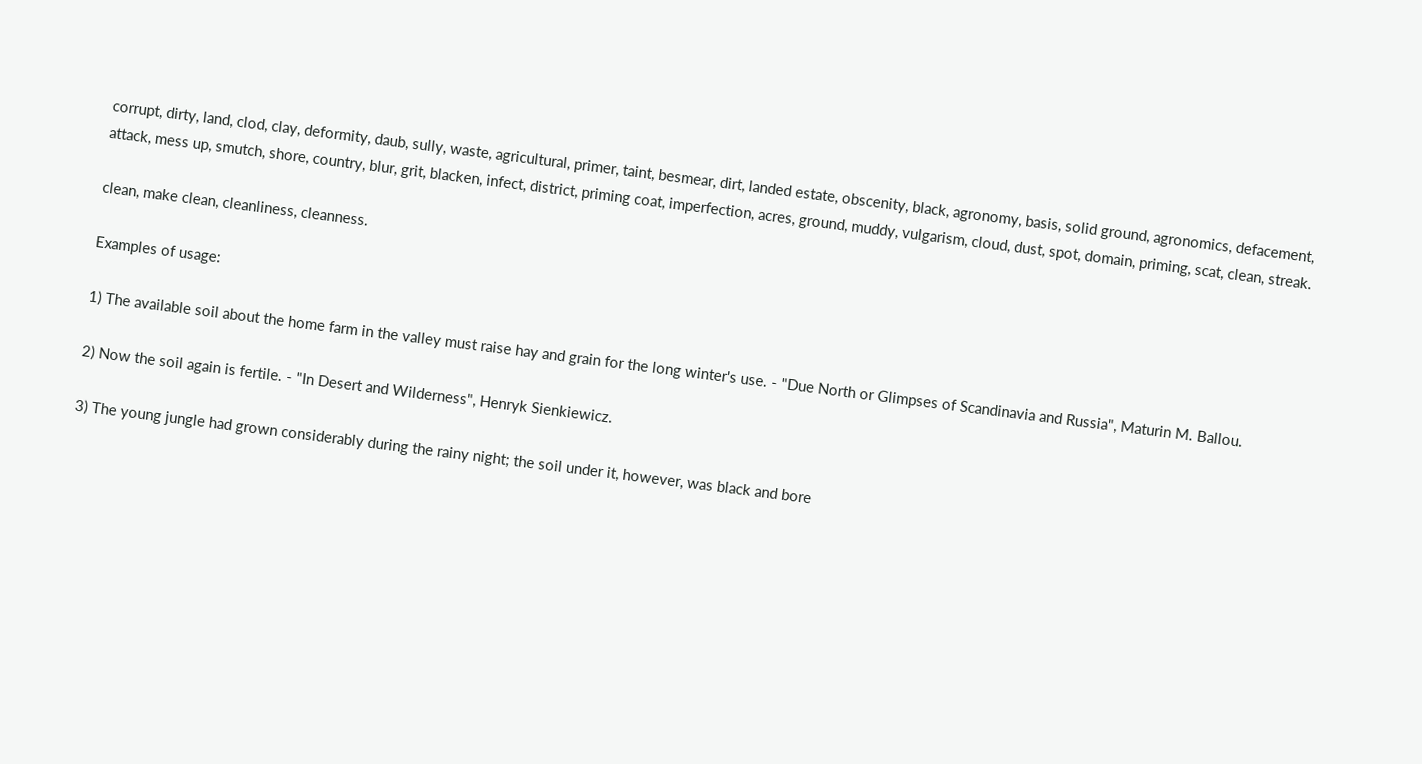corrupt, dirty, land, clod, clay, deformity, daub, sully, waste, agricultural, primer, taint, besmear, dirt, landed estate, obscenity, black, agronomy, basis, solid ground, agronomics, defacement, attack, mess up, smutch, shore, country, blur, grit, blacken, infect, district, priming coat, imperfection, acres, ground, muddy, vulgarism, cloud, dust, spot, domain, priming, scat, clean, streak.

clean, make clean, cleanliness, cleanness.

Examples of usage:

1) The available soil about the home farm in the valley must raise hay and grain for the long winter's use. - "Due North or Glimpses of Scandinavia and Russia", Maturin M. Ballou.

2) Now the soil again is fertile. - "In Desert and Wilderness", Henryk Sienkiewicz.

3) The young jungle had grown considerably during the rainy night; the soil under it, however, was black and bore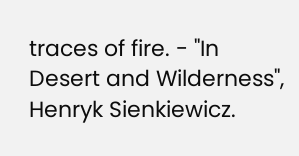traces of fire. - "In Desert and Wilderness", Henryk Sienkiewicz.